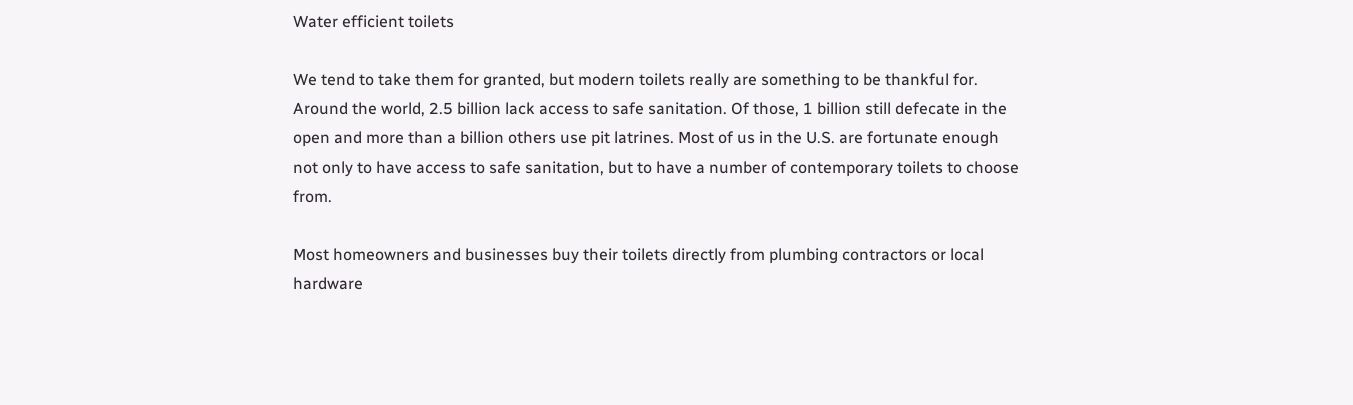Water efficient toilets

We tend to take them for granted, but modern toilets really are something to be thankful for. Around the world, 2.5 billion lack access to safe sanitation. Of those, 1 billion still defecate in the open and more than a billion others use pit latrines. Most of us in the U.S. are fortunate enough not only to have access to safe sanitation, but to have a number of contemporary toilets to choose from.

Most homeowners and businesses buy their toilets directly from plumbing contractors or local hardware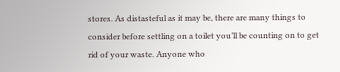stores. As distasteful as it may be, there are many things to consider before settling on a toilet you’ll be counting on to get rid of your waste. Anyone who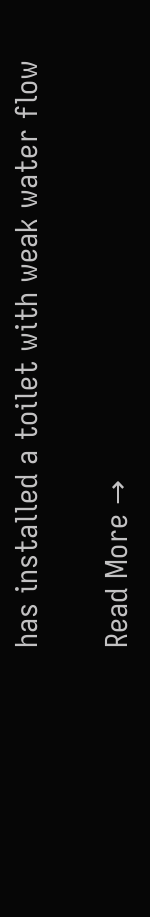has installed a toilet with weak water flow

Read More →